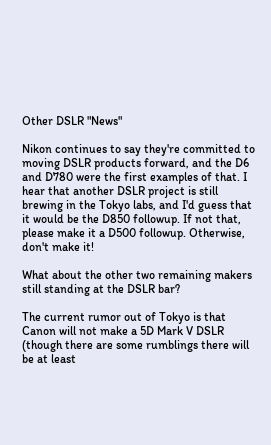Other DSLR "News"

Nikon continues to say they're committed to moving DSLR products forward, and the D6 and D780 were the first examples of that. I hear that another DSLR project is still brewing in the Tokyo labs, and I'd guess that it would be the D850 followup. If not that, please make it a D500 followup. Otherwise, don't make it!

What about the other two remaining makers still standing at the DSLR bar?

The current rumor out of Tokyo is that Canon will not make a 5D Mark V DSLR (though there are some rumblings there will be at least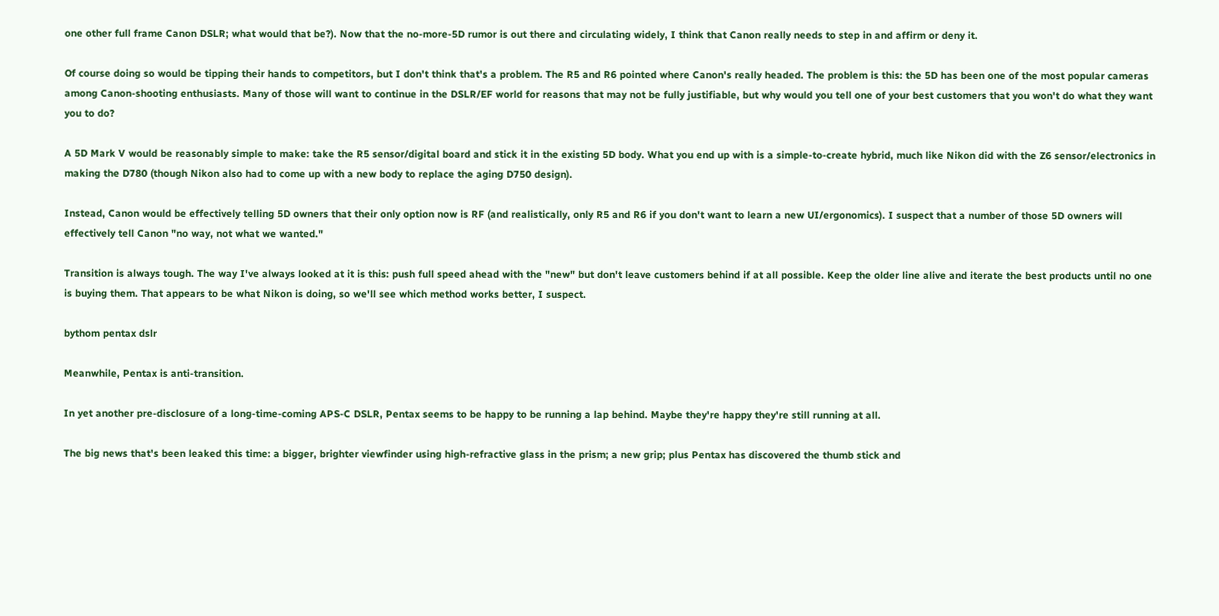one other full frame Canon DSLR; what would that be?). Now that the no-more-5D rumor is out there and circulating widely, I think that Canon really needs to step in and affirm or deny it.

Of course doing so would be tipping their hands to competitors, but I don't think that's a problem. The R5 and R6 pointed where Canon's really headed. The problem is this: the 5D has been one of the most popular cameras among Canon-shooting enthusiasts. Many of those will want to continue in the DSLR/EF world for reasons that may not be fully justifiable, but why would you tell one of your best customers that you won't do what they want you to do?

A 5D Mark V would be reasonably simple to make: take the R5 sensor/digital board and stick it in the existing 5D body. What you end up with is a simple-to-create hybrid, much like Nikon did with the Z6 sensor/electronics in making the D780 (though Nikon also had to come up with a new body to replace the aging D750 design).

Instead, Canon would be effectively telling 5D owners that their only option now is RF (and realistically, only R5 and R6 if you don't want to learn a new UI/ergonomics). I suspect that a number of those 5D owners will effectively tell Canon "no way, not what we wanted."

Transition is always tough. The way I've always looked at it is this: push full speed ahead with the "new" but don't leave customers behind if at all possible. Keep the older line alive and iterate the best products until no one is buying them. That appears to be what Nikon is doing, so we'll see which method works better, I suspect.

bythom pentax dslr

Meanwhile, Pentax is anti-transition.

In yet another pre-disclosure of a long-time-coming APS-C DSLR, Pentax seems to be happy to be running a lap behind. Maybe they're happy they're still running at all.

The big news that's been leaked this time: a bigger, brighter viewfinder using high-refractive glass in the prism; a new grip; plus Pentax has discovered the thumb stick and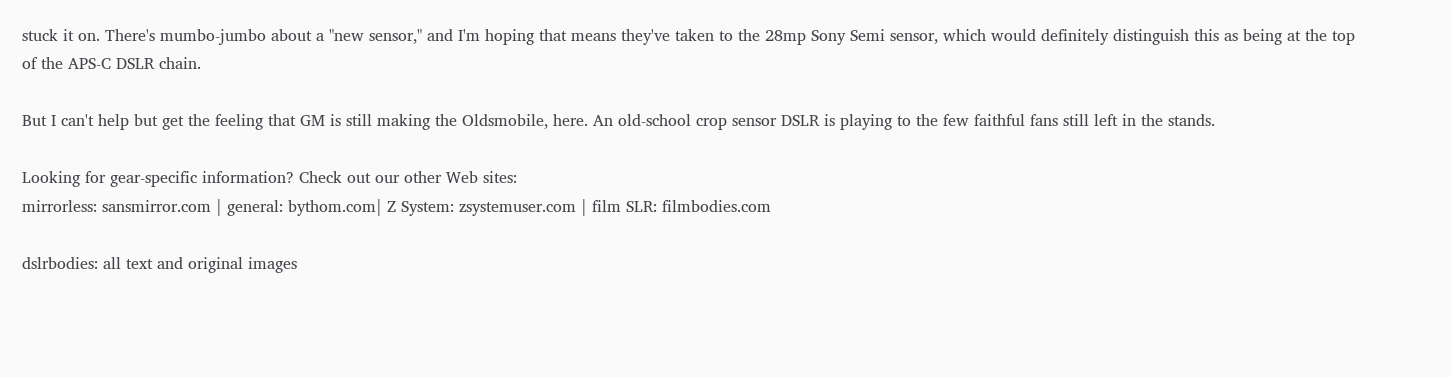stuck it on. There's mumbo-jumbo about a "new sensor," and I'm hoping that means they've taken to the 28mp Sony Semi sensor, which would definitely distinguish this as being at the top of the APS-C DSLR chain.

But I can't help but get the feeling that GM is still making the Oldsmobile, here. An old-school crop sensor DSLR is playing to the few faithful fans still left in the stands.

Looking for gear-specific information? Check out our other Web sites:
mirrorless: sansmirror.com | general: bythom.com| Z System: zsystemuser.com | film SLR: filmbodies.com

dslrbodies: all text and original images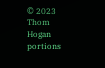© 2023 Thom Hogan
portions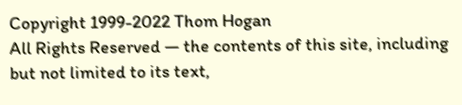Copyright 1999-2022 Thom Hogan
All Rights Reserved — the contents of this site, including but not limited to its text,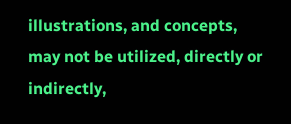illustrations, and concepts,
may not be utilized, directly or indirectly,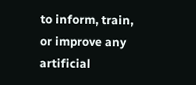to inform, train, or improve any artificial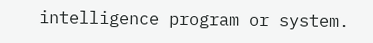intelligence program or system.